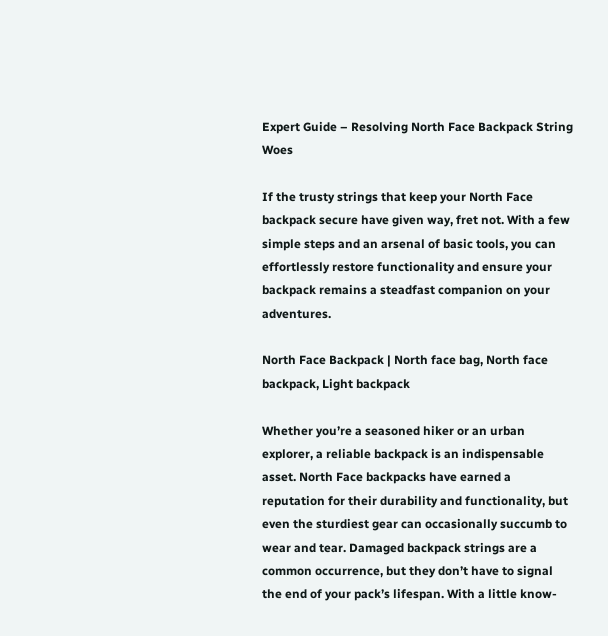Expert Guide – Resolving North Face Backpack String Woes

If the trusty strings that keep your North Face backpack secure have given way, fret not. With a few simple steps and an arsenal of basic tools, you can effortlessly restore functionality and ensure your backpack remains a steadfast companion on your adventures.

North Face Backpack | North face bag, North face backpack, Light backpack

Whether you’re a seasoned hiker or an urban explorer, a reliable backpack is an indispensable asset. North Face backpacks have earned a reputation for their durability and functionality, but even the sturdiest gear can occasionally succumb to wear and tear. Damaged backpack strings are a common occurrence, but they don’t have to signal the end of your pack’s lifespan. With a little know-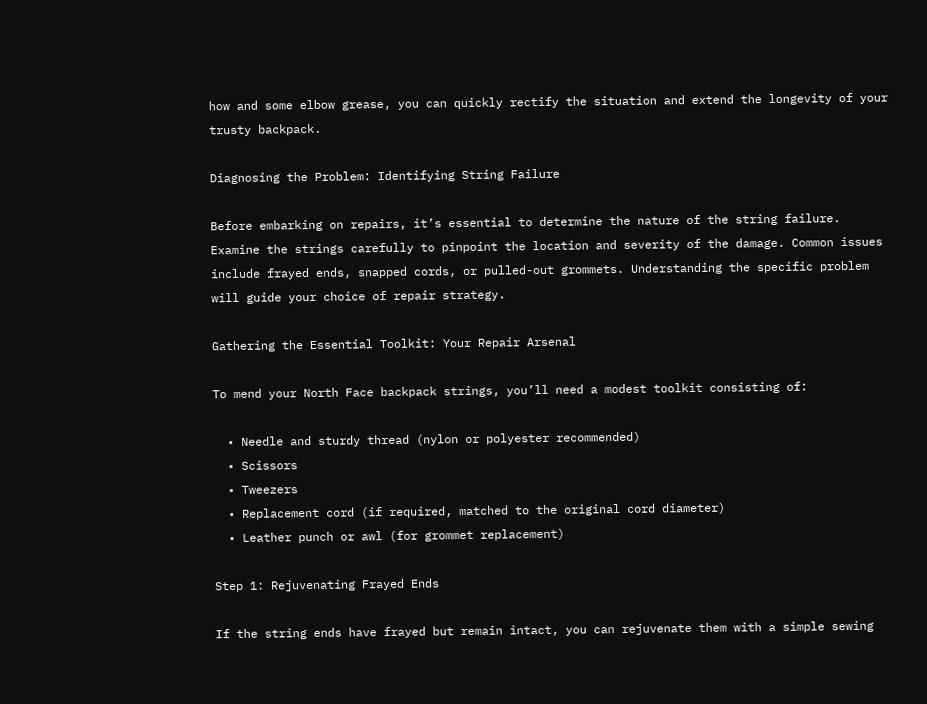how and some elbow grease, you can quickly rectify the situation and extend the longevity of your trusty backpack.

Diagnosing the Problem: Identifying String Failure

Before embarking on repairs, it’s essential to determine the nature of the string failure. Examine the strings carefully to pinpoint the location and severity of the damage. Common issues include frayed ends, snapped cords, or pulled-out grommets. Understanding the specific problem will guide your choice of repair strategy.

Gathering the Essential Toolkit: Your Repair Arsenal

To mend your North Face backpack strings, you’ll need a modest toolkit consisting of:

  • Needle and sturdy thread (nylon or polyester recommended)
  • Scissors
  • Tweezers
  • Replacement cord (if required, matched to the original cord diameter)
  • Leather punch or awl (for grommet replacement)

Step 1: Rejuvenating Frayed Ends

If the string ends have frayed but remain intact, you can rejuvenate them with a simple sewing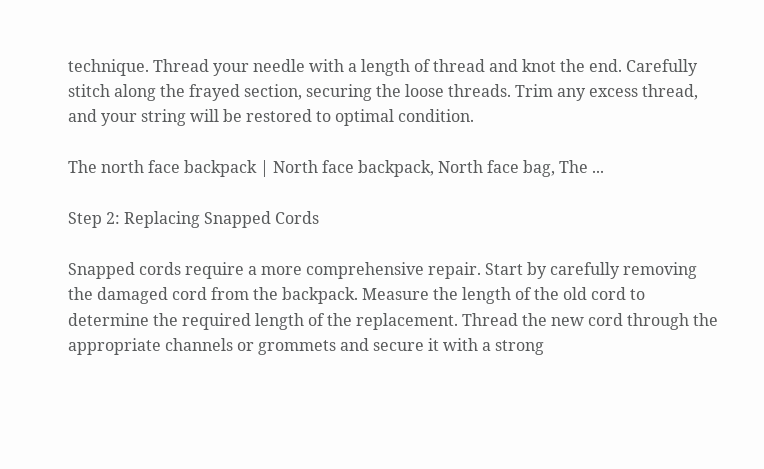technique. Thread your needle with a length of thread and knot the end. Carefully stitch along the frayed section, securing the loose threads. Trim any excess thread, and your string will be restored to optimal condition.

The north face backpack | North face backpack, North face bag, The ...

Step 2: Replacing Snapped Cords

Snapped cords require a more comprehensive repair. Start by carefully removing the damaged cord from the backpack. Measure the length of the old cord to determine the required length of the replacement. Thread the new cord through the appropriate channels or grommets and secure it with a strong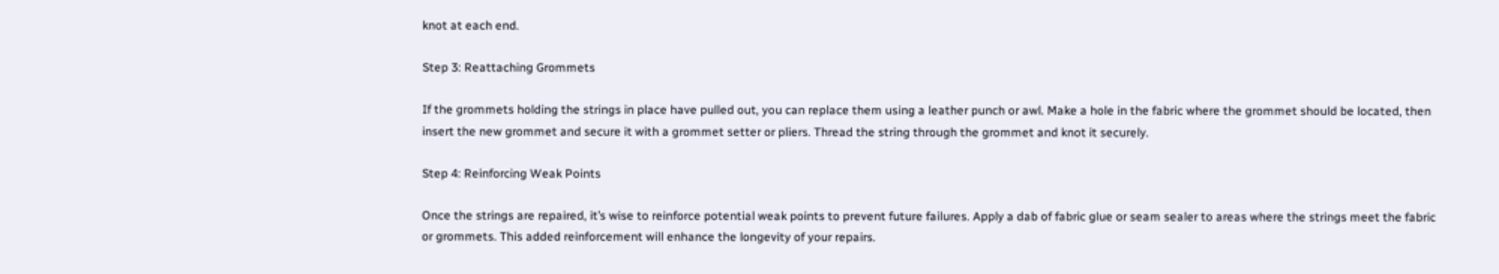knot at each end.

Step 3: Reattaching Grommets

If the grommets holding the strings in place have pulled out, you can replace them using a leather punch or awl. Make a hole in the fabric where the grommet should be located, then insert the new grommet and secure it with a grommet setter or pliers. Thread the string through the grommet and knot it securely.

Step 4: Reinforcing Weak Points

Once the strings are repaired, it’s wise to reinforce potential weak points to prevent future failures. Apply a dab of fabric glue or seam sealer to areas where the strings meet the fabric or grommets. This added reinforcement will enhance the longevity of your repairs.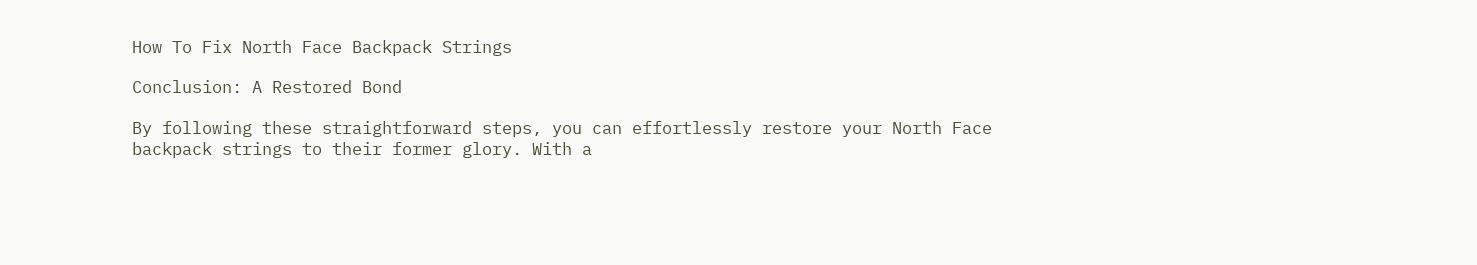How To Fix North Face Backpack Strings

Conclusion: A Restored Bond

By following these straightforward steps, you can effortlessly restore your North Face backpack strings to their former glory. With a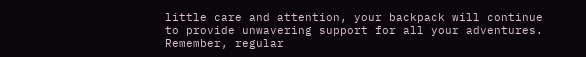little care and attention, your backpack will continue to provide unwavering support for all your adventures. Remember, regular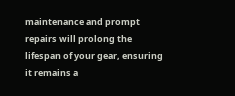maintenance and prompt repairs will prolong the lifespan of your gear, ensuring it remains a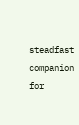steadfast companion for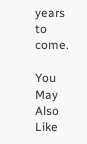years to come.

You May Also Like